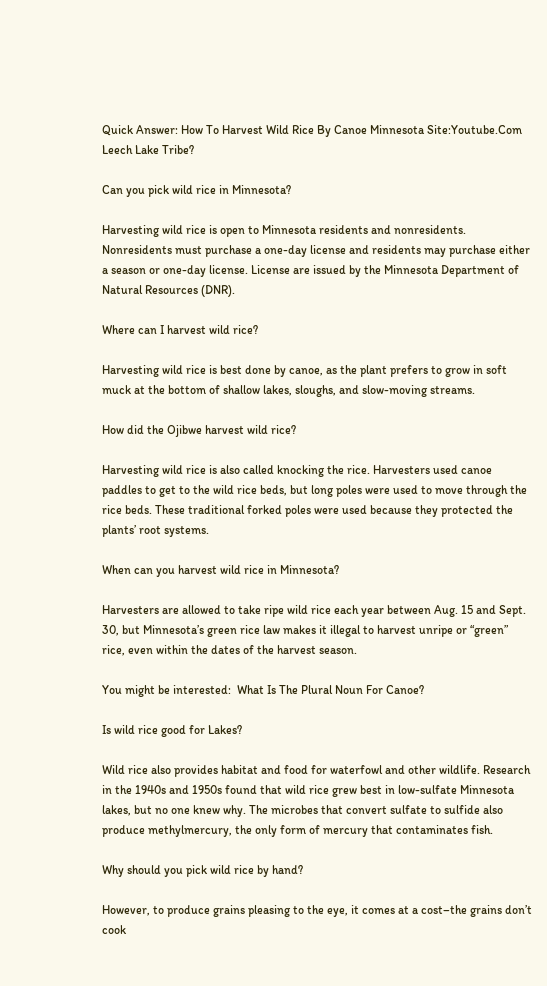Quick Answer: How To Harvest Wild Rice By Canoe Minnesota Site:Youtube.Com Leech Lake Tribe?

Can you pick wild rice in Minnesota?

Harvesting wild rice is open to Minnesota residents and nonresidents. Nonresidents must purchase a one-day license and residents may purchase either a season or one-day license. License are issued by the Minnesota Department of Natural Resources (DNR).

Where can I harvest wild rice?

Harvesting wild rice is best done by canoe, as the plant prefers to grow in soft muck at the bottom of shallow lakes, sloughs, and slow-moving streams.

How did the Ojibwe harvest wild rice?

Harvesting wild rice is also called knocking the rice. Harvesters used canoe paddles to get to the wild rice beds, but long poles were used to move through the rice beds. These traditional forked poles were used because they protected the plants’ root systems.

When can you harvest wild rice in Minnesota?

Harvesters are allowed to take ripe wild rice each year between Aug. 15 and Sept. 30, but Minnesota’s green rice law makes it illegal to harvest unripe or “green” rice, even within the dates of the harvest season.

You might be interested:  What Is The Plural Noun For Canoe?

Is wild rice good for Lakes?

Wild rice also provides habitat and food for waterfowl and other wildlife. Research in the 1940s and 1950s found that wild rice grew best in low-sulfate Minnesota lakes, but no one knew why. The microbes that convert sulfate to sulfide also produce methylmercury, the only form of mercury that contaminates fish.

Why should you pick wild rice by hand?

However, to produce grains pleasing to the eye, it comes at a cost–the grains don’t cook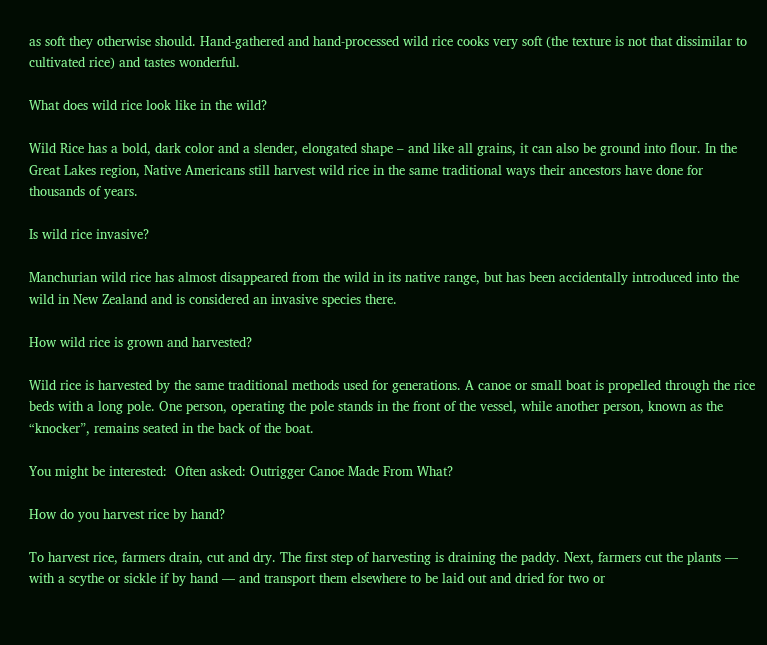as soft they otherwise should. Hand-gathered and hand-processed wild rice cooks very soft (the texture is not that dissimilar to cultivated rice) and tastes wonderful.

What does wild rice look like in the wild?

Wild Rice has a bold, dark color and a slender, elongated shape – and like all grains, it can also be ground into flour. In the Great Lakes region, Native Americans still harvest wild rice in the same traditional ways their ancestors have done for thousands of years.

Is wild rice invasive?

Manchurian wild rice has almost disappeared from the wild in its native range, but has been accidentally introduced into the wild in New Zealand and is considered an invasive species there.

How wild rice is grown and harvested?

Wild rice is harvested by the same traditional methods used for generations. A canoe or small boat is propelled through the rice beds with a long pole. One person, operating the pole stands in the front of the vessel, while another person, known as the “knocker”, remains seated in the back of the boat.

You might be interested:  Often asked: Outrigger Canoe Made From What?

How do you harvest rice by hand?

To harvest rice, farmers drain, cut and dry. The first step of harvesting is draining the paddy. Next, farmers cut the plants — with a scythe or sickle if by hand — and transport them elsewhere to be laid out and dried for two or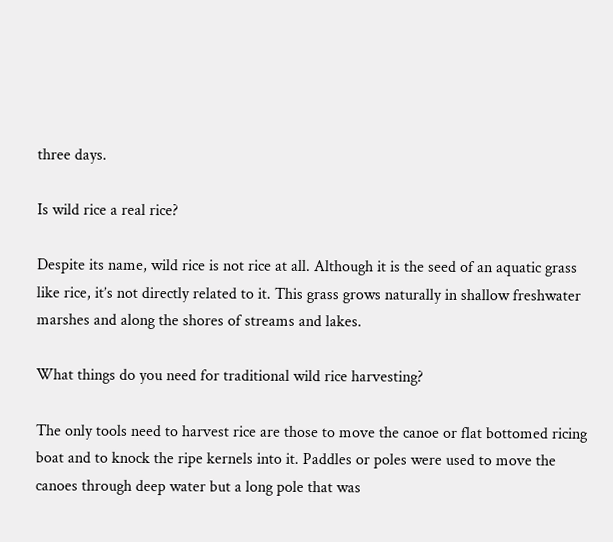three days.

Is wild rice a real rice?

Despite its name, wild rice is not rice at all. Although it is the seed of an aquatic grass like rice, it’s not directly related to it. This grass grows naturally in shallow freshwater marshes and along the shores of streams and lakes.

What things do you need for traditional wild rice harvesting?

The only tools need to harvest rice are those to move the canoe or flat bottomed ricing boat and to knock the ripe kernels into it. Paddles or poles were used to move the canoes through deep water but a long pole that was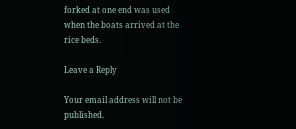forked at one end was used when the boats arrived at the rice beds.

Leave a Reply

Your email address will not be published.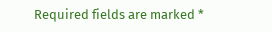Required fields are marked *